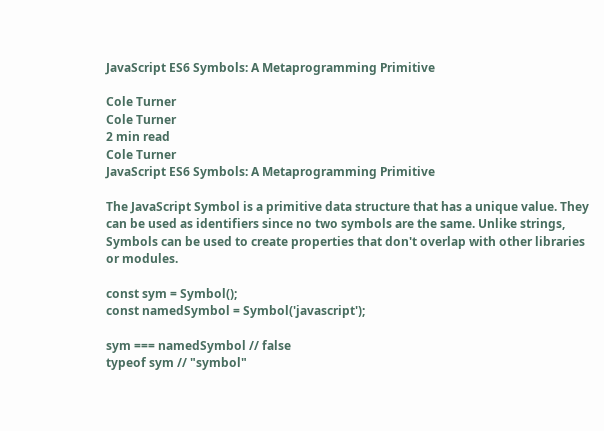JavaScript ES6 Symbols: A Metaprogramming Primitive

Cole Turner
Cole Turner
2 min read
Cole Turner
JavaScript ES6 Symbols: A Metaprogramming Primitive

The JavaScript Symbol is a primitive data structure that has a unique value. They can be used as identifiers since no two symbols are the same. Unlike strings, Symbols can be used to create properties that don't overlap with other libraries or modules.

const sym = Symbol();
const namedSymbol = Symbol('javascript');

sym === namedSymbol // false
typeof sym // "symbol"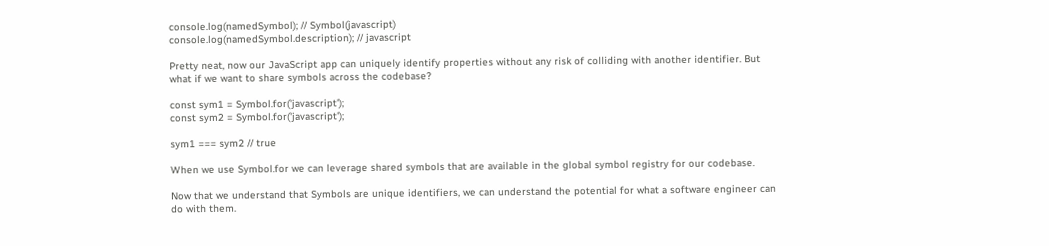console.log(namedSymbol); // Symbol(javascript)
console.log(namedSymbol.description); // javascript

Pretty neat, now our JavaScript app can uniquely identify properties without any risk of colliding with another identifier. But what if we want to share symbols across the codebase?

const sym1 = Symbol.for('javascript');
const sym2 = Symbol.for('javascript');

sym1 === sym2 // true

When we use Symbol.for we can leverage shared symbols that are available in the global symbol registry for our codebase.

Now that we understand that Symbols are unique identifiers, we can understand the potential for what a software engineer can do with them.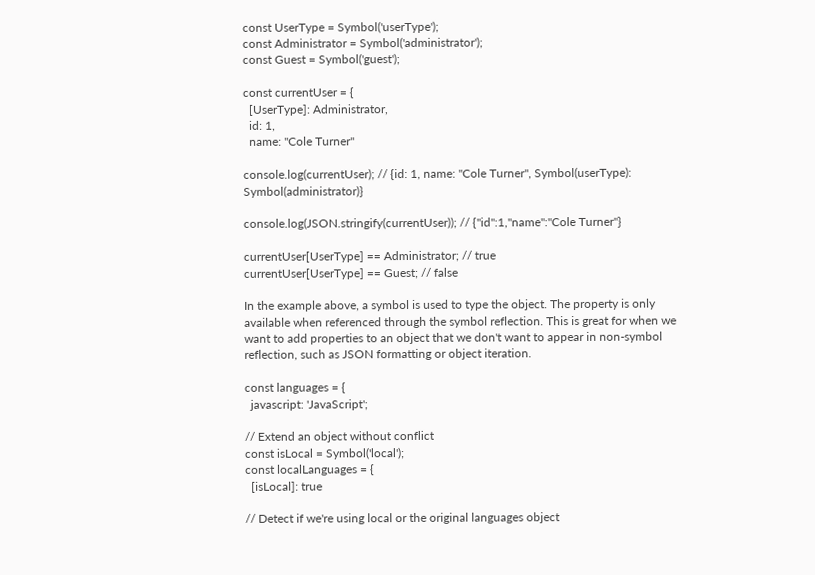const UserType = Symbol('userType');
const Administrator = Symbol('administrator');
const Guest = Symbol('guest');

const currentUser = {
  [UserType]: Administrator,
  id: 1,
  name: "Cole Turner"

console.log(currentUser); // {id: 1, name: "Cole Turner", Symbol(userType): Symbol(administrator)}

console.log(JSON.stringify(currentUser)); // {"id":1,"name":"Cole Turner"}

currentUser[UserType] == Administrator; // true
currentUser[UserType] == Guest; // false

In the example above, a symbol is used to type the object. The property is only available when referenced through the symbol reflection. This is great for when we want to add properties to an object that we don't want to appear in non-symbol reflection, such as JSON formatting or object iteration.

const languages = {
  javascript: 'JavaScript';

// Extend an object without conflict
const isLocal = Symbol('local');
const localLanguages = {
  [isLocal]: true

// Detect if we're using local or the original languages object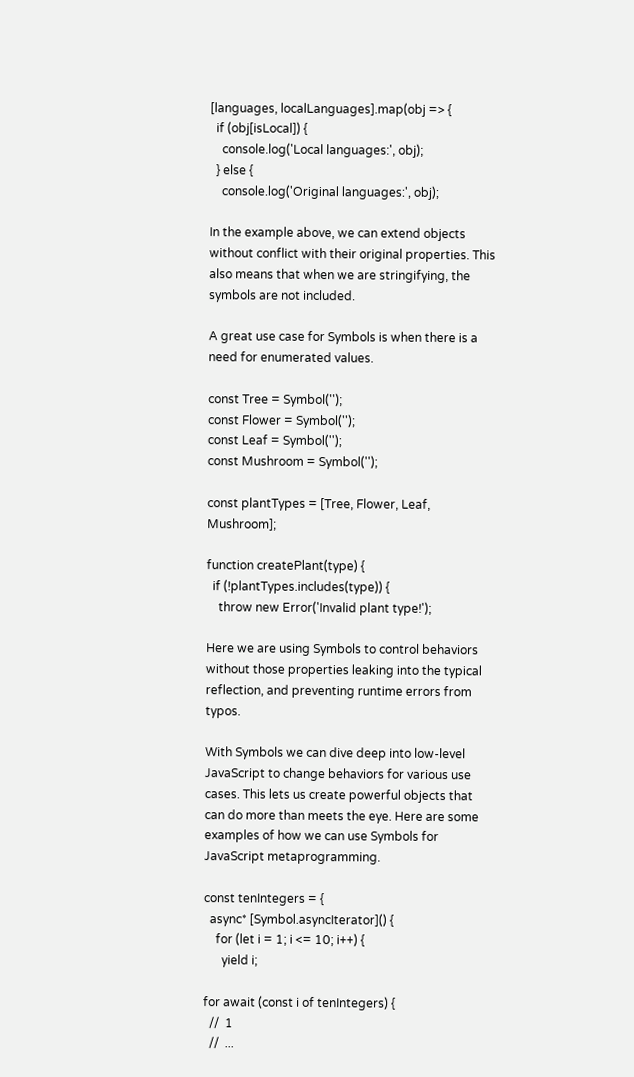[languages, localLanguages].map(obj => {
  if (obj[isLocal]) {
    console.log('Local languages:', obj);
  } else {
    console.log('Original languages:', obj);

In the example above, we can extend objects without conflict with their original properties. This also means that when we are stringifying, the symbols are not included.

A great use case for Symbols is when there is a need for enumerated values.

const Tree = Symbol('');
const Flower = Symbol('');
const Leaf = Symbol('');
const Mushroom = Symbol('');

const plantTypes = [Tree, Flower, Leaf, Mushroom];

function createPlant(type) {
  if (!plantTypes.includes(type)) {
    throw new Error('Invalid plant type!');

Here we are using Symbols to control behaviors without those properties leaking into the typical reflection, and preventing runtime errors from typos.

With Symbols we can dive deep into low-level JavaScript to change behaviors for various use cases. This lets us create powerful objects that can do more than meets the eye. Here are some examples of how we can use Symbols for JavaScript metaprogramming.

const tenIntegers = {
  async* [Symbol.asyncIterator]() {
    for (let i = 1; i <= 10; i++) {
      yield i;

for await (const i of tenIntegers) {
  //  1
  //  ...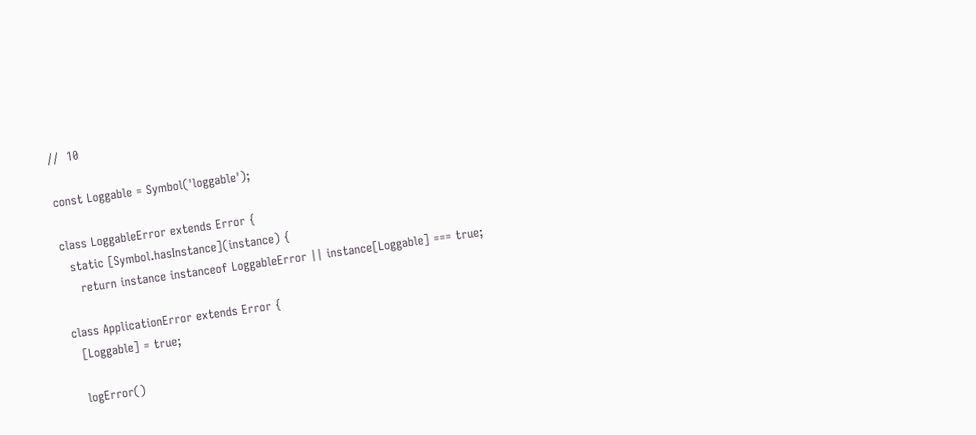//  10

const Loggable = Symbol('loggable');

class LoggableError extends Error {
  static [Symbol.hasInstance](instance) {
    return instance instanceof LoggableError || instance[Loggable] === true;

class ApplicationError extends Error {
  [Loggable] = true;

  logError()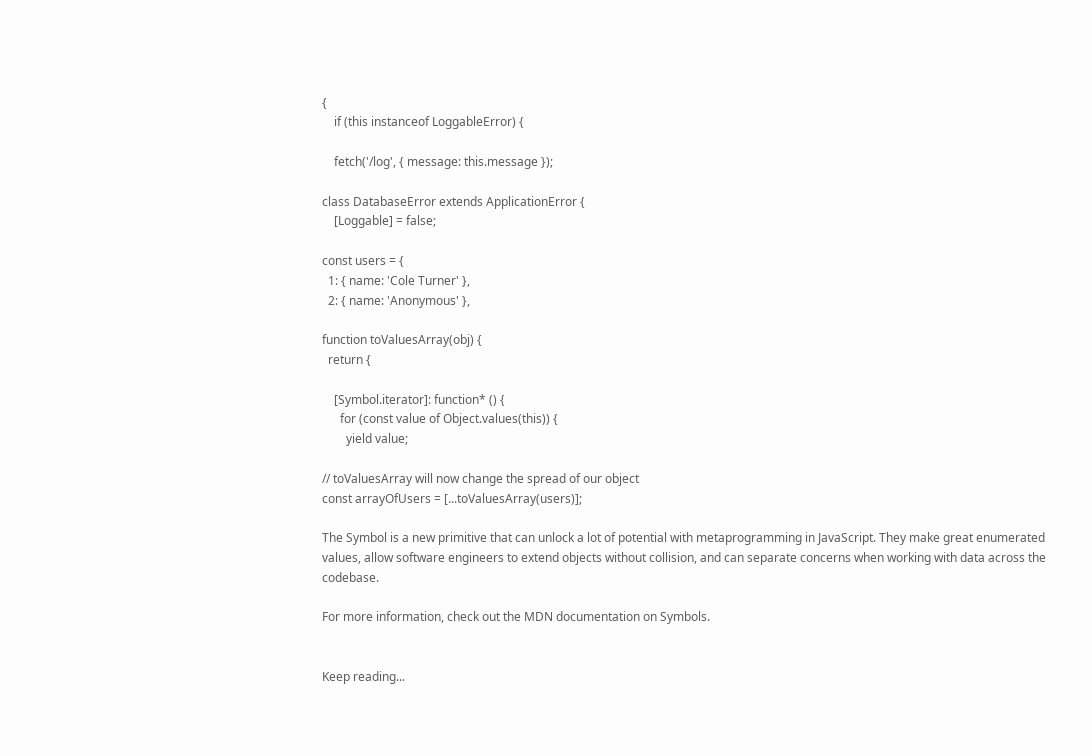{
    if (this instanceof LoggableError) {

    fetch('/log', { message: this.message });

class DatabaseError extends ApplicationError {
    [Loggable] = false;

const users = {
  1: { name: 'Cole Turner' },
  2: { name: 'Anonymous' },

function toValuesArray(obj) {
  return {

    [Symbol.iterator]: function* () {
      for (const value of Object.values(this)) {
        yield value;

// toValuesArray will now change the spread of our object
const arrayOfUsers = [...toValuesArray(users)];

The Symbol is a new primitive that can unlock a lot of potential with metaprogramming in JavaScript. They make great enumerated values, allow software engineers to extend objects without collision, and can separate concerns when working with data across the codebase.

For more information, check out the MDN documentation on Symbols.


Keep reading...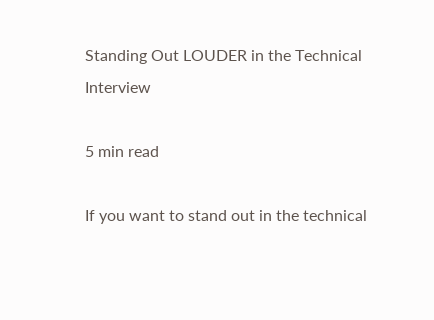Standing Out LOUDER in the Technical Interview

5 min read

If you want to stand out in the technical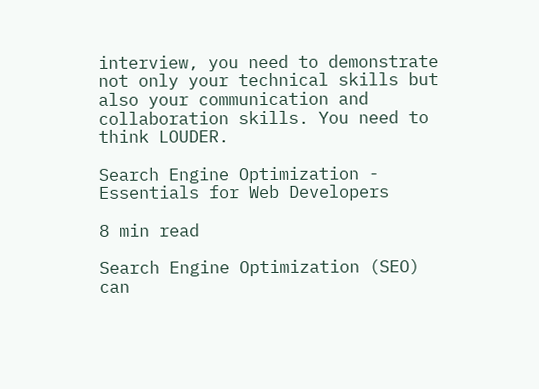interview, you need to demonstrate not only your technical skills but also your communication and collaboration skills. You need to think LOUDER.

Search Engine Optimization - Essentials for Web Developers

8 min read

Search Engine Optimization (SEO) can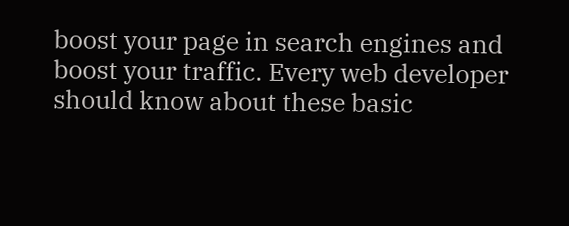boost your page in search engines and boost your traffic. Every web developer should know about these basic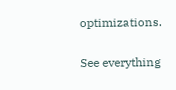optimizations.

See everything